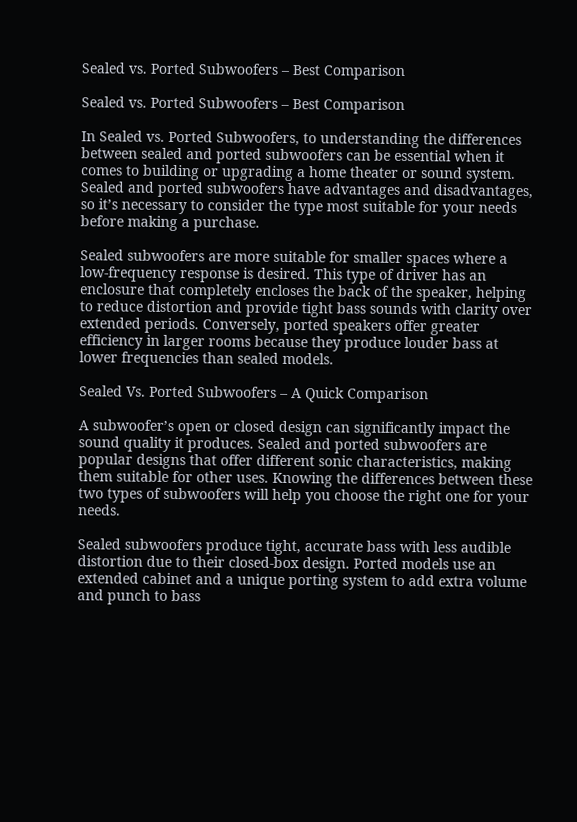Sealed vs. Ported Subwoofers – Best Comparison

Sealed vs. Ported Subwoofers – Best Comparison

In Sealed vs. Ported Subwoofers, to understanding the differences between sealed and ported subwoofers can be essential when it comes to building or upgrading a home theater or sound system. Sealed and ported subwoofers have advantages and disadvantages, so it’s necessary to consider the type most suitable for your needs before making a purchase.

Sealed subwoofers are more suitable for smaller spaces where a low-frequency response is desired. This type of driver has an enclosure that completely encloses the back of the speaker, helping to reduce distortion and provide tight bass sounds with clarity over extended periods. Conversely, ported speakers offer greater efficiency in larger rooms because they produce louder bass at lower frequencies than sealed models.

Sealed Vs. Ported Subwoofers – A Quick Comparison

A subwoofer’s open or closed design can significantly impact the sound quality it produces. Sealed and ported subwoofers are popular designs that offer different sonic characteristics, making them suitable for other uses. Knowing the differences between these two types of subwoofers will help you choose the right one for your needs.

Sealed subwoofers produce tight, accurate bass with less audible distortion due to their closed-box design. Ported models use an extended cabinet and a unique porting system to add extra volume and punch to bass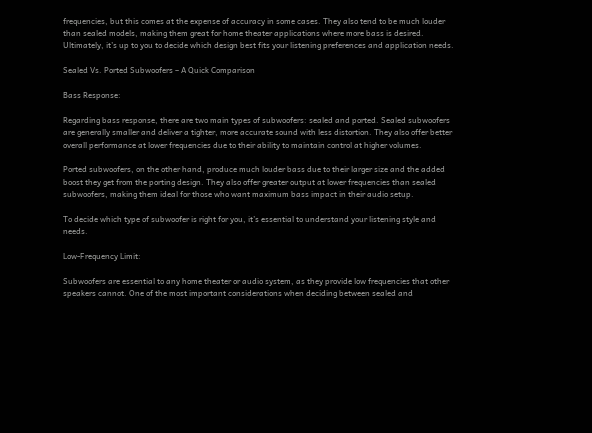frequencies, but this comes at the expense of accuracy in some cases. They also tend to be much louder than sealed models, making them great for home theater applications where more bass is desired. Ultimately, it’s up to you to decide which design best fits your listening preferences and application needs.

Sealed Vs. Ported Subwoofers – A Quick Comparison

Bass Response:

Regarding bass response, there are two main types of subwoofers: sealed and ported. Sealed subwoofers are generally smaller and deliver a tighter, more accurate sound with less distortion. They also offer better overall performance at lower frequencies due to their ability to maintain control at higher volumes.

Ported subwoofers, on the other hand, produce much louder bass due to their larger size and the added boost they get from the porting design. They also offer greater output at lower frequencies than sealed subwoofers, making them ideal for those who want maximum bass impact in their audio setup.

To decide which type of subwoofer is right for you, it’s essential to understand your listening style and needs.

Low-Frequency Limit:

Subwoofers are essential to any home theater or audio system, as they provide low frequencies that other speakers cannot. One of the most important considerations when deciding between sealed and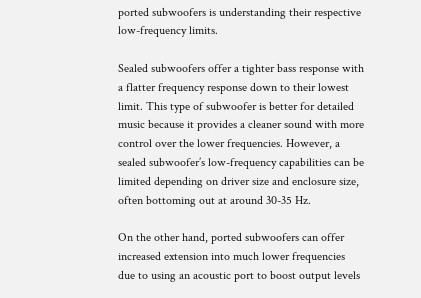ported subwoofers is understanding their respective low-frequency limits.

Sealed subwoofers offer a tighter bass response with a flatter frequency response down to their lowest limit. This type of subwoofer is better for detailed music because it provides a cleaner sound with more control over the lower frequencies. However, a sealed subwoofer’s low-frequency capabilities can be limited depending on driver size and enclosure size, often bottoming out at around 30-35 Hz.

On the other hand, ported subwoofers can offer increased extension into much lower frequencies due to using an acoustic port to boost output levels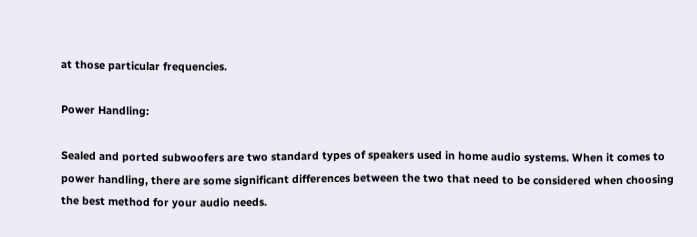at those particular frequencies.

Power Handling:

Sealed and ported subwoofers are two standard types of speakers used in home audio systems. When it comes to power handling, there are some significant differences between the two that need to be considered when choosing the best method for your audio needs.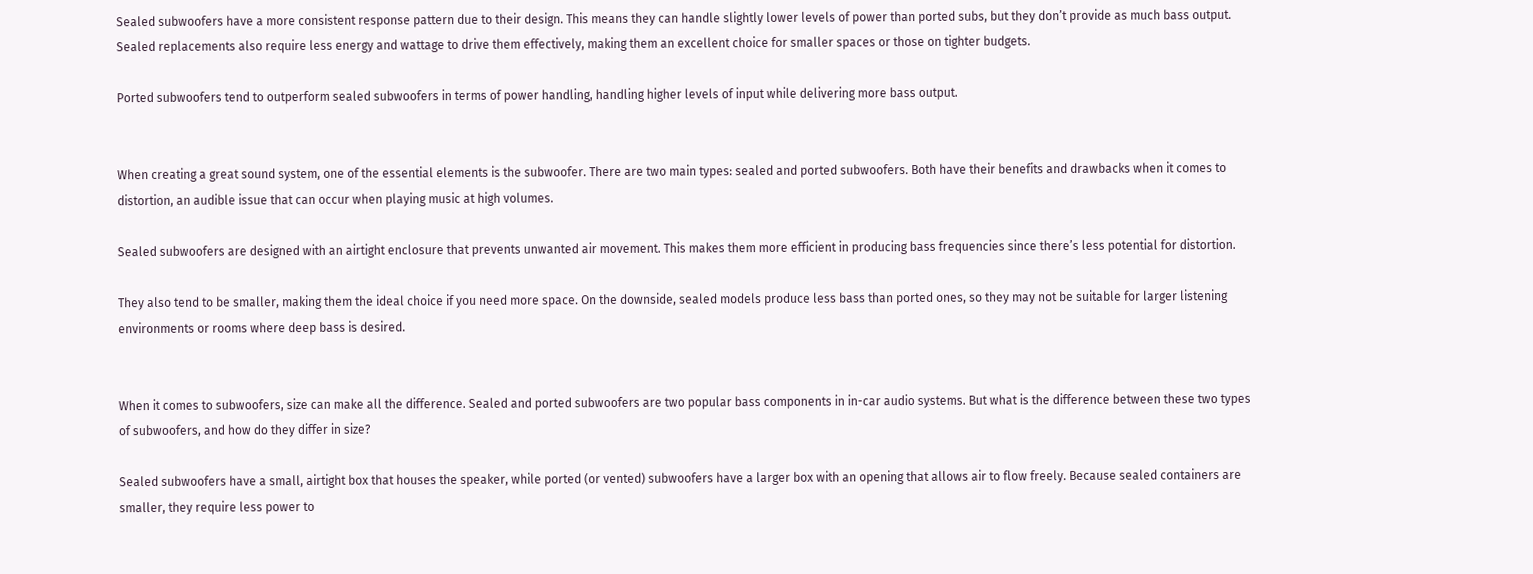Sealed subwoofers have a more consistent response pattern due to their design. This means they can handle slightly lower levels of power than ported subs, but they don’t provide as much bass output. Sealed replacements also require less energy and wattage to drive them effectively, making them an excellent choice for smaller spaces or those on tighter budgets.

Ported subwoofers tend to outperform sealed subwoofers in terms of power handling, handling higher levels of input while delivering more bass output.


When creating a great sound system, one of the essential elements is the subwoofer. There are two main types: sealed and ported subwoofers. Both have their benefits and drawbacks when it comes to distortion, an audible issue that can occur when playing music at high volumes.

Sealed subwoofers are designed with an airtight enclosure that prevents unwanted air movement. This makes them more efficient in producing bass frequencies since there’s less potential for distortion.

They also tend to be smaller, making them the ideal choice if you need more space. On the downside, sealed models produce less bass than ported ones, so they may not be suitable for larger listening environments or rooms where deep bass is desired.


When it comes to subwoofers, size can make all the difference. Sealed and ported subwoofers are two popular bass components in in-car audio systems. But what is the difference between these two types of subwoofers, and how do they differ in size?

Sealed subwoofers have a small, airtight box that houses the speaker, while ported (or vented) subwoofers have a larger box with an opening that allows air to flow freely. Because sealed containers are smaller, they require less power to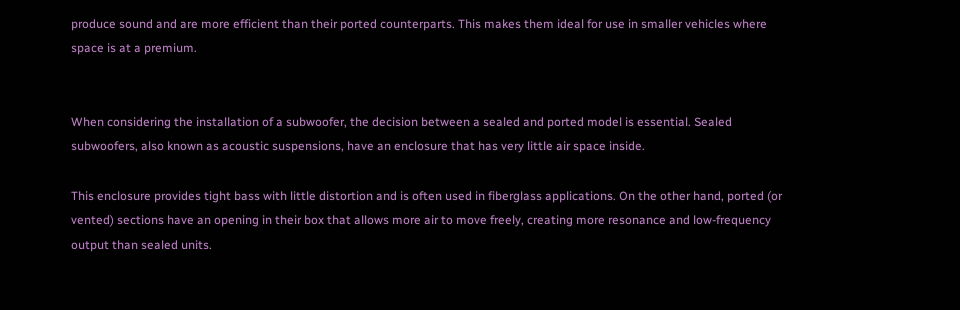produce sound and are more efficient than their ported counterparts. This makes them ideal for use in smaller vehicles where space is at a premium.


When considering the installation of a subwoofer, the decision between a sealed and ported model is essential. Sealed subwoofers, also known as acoustic suspensions, have an enclosure that has very little air space inside.

This enclosure provides tight bass with little distortion and is often used in fiberglass applications. On the other hand, ported (or vented) sections have an opening in their box that allows more air to move freely, creating more resonance and low-frequency output than sealed units.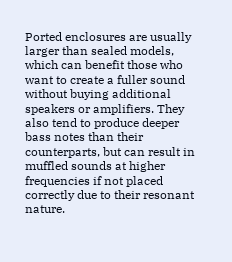Ported enclosures are usually larger than sealed models, which can benefit those who want to create a fuller sound without buying additional speakers or amplifiers. They also tend to produce deeper bass notes than their counterparts, but can result in muffled sounds at higher frequencies if not placed correctly due to their resonant nature.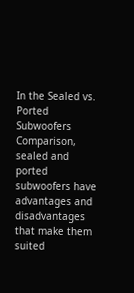In the Sealed vs. Ported Subwoofers Comparison, sealed and ported subwoofers have advantages and disadvantages that make them suited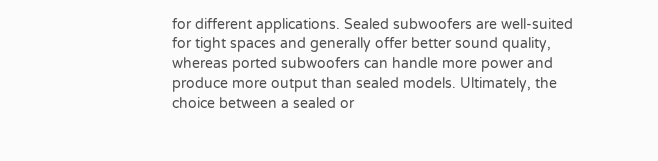for different applications. Sealed subwoofers are well-suited for tight spaces and generally offer better sound quality, whereas ported subwoofers can handle more power and produce more output than sealed models. Ultimately, the choice between a sealed or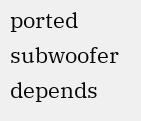ported subwoofer depends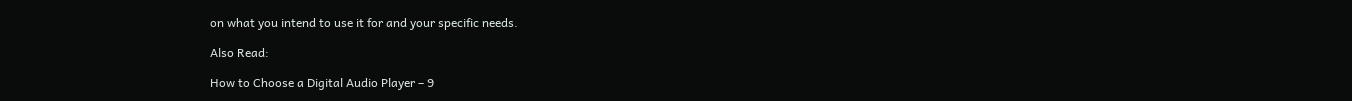on what you intend to use it for and your specific needs.

Also Read:

How to Choose a Digital Audio Player – 9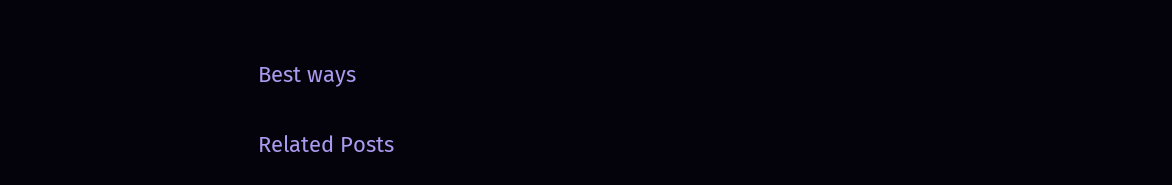Best ways

Related Posts